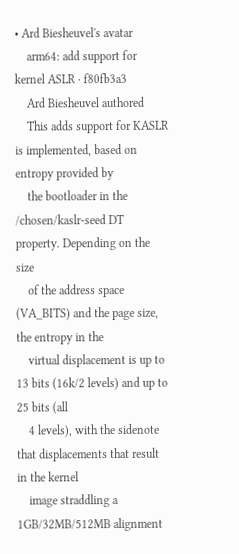• Ard Biesheuvel's avatar
    arm64: add support for kernel ASLR · f80fb3a3
    Ard Biesheuvel authored
    This adds support for KASLR is implemented, based on entropy provided by
    the bootloader in the /chosen/kaslr-seed DT property. Depending on the size
    of the address space (VA_BITS) and the page size, the entropy in the
    virtual displacement is up to 13 bits (16k/2 levels) and up to 25 bits (all
    4 levels), with the sidenote that displacements that result in the kernel
    image straddling a 1GB/32MB/512MB alignment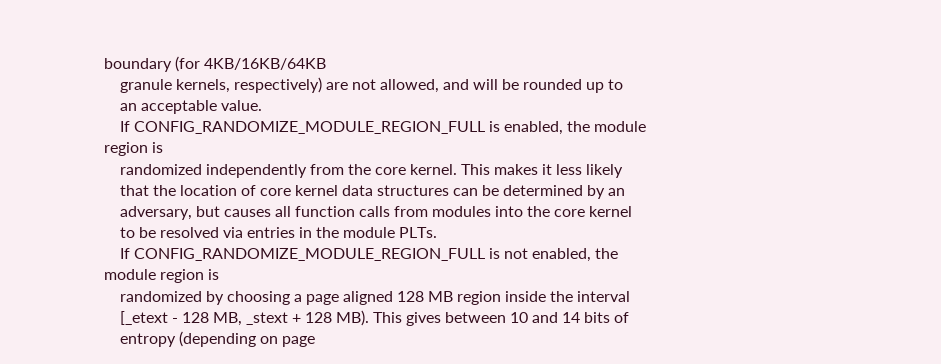boundary (for 4KB/16KB/64KB
    granule kernels, respectively) are not allowed, and will be rounded up to
    an acceptable value.
    If CONFIG_RANDOMIZE_MODULE_REGION_FULL is enabled, the module region is
    randomized independently from the core kernel. This makes it less likely
    that the location of core kernel data structures can be determined by an
    adversary, but causes all function calls from modules into the core kernel
    to be resolved via entries in the module PLTs.
    If CONFIG_RANDOMIZE_MODULE_REGION_FULL is not enabled, the module region is
    randomized by choosing a page aligned 128 MB region inside the interval
    [_etext - 128 MB, _stext + 128 MB). This gives between 10 and 14 bits of
    entropy (depending on page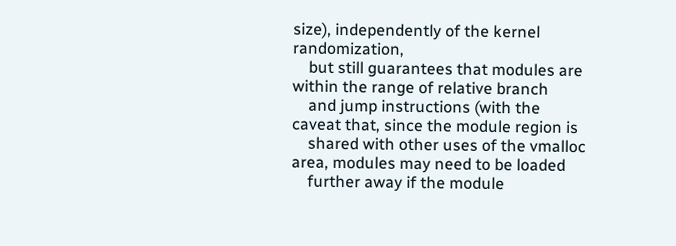size), independently of the kernel randomization,
    but still guarantees that modules are within the range of relative branch
    and jump instructions (with the caveat that, since the module region is
    shared with other uses of the vmalloc area, modules may need to be loaded
    further away if the module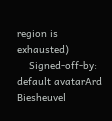region is exhausted)
    Signed-off-by: default avatarArd Biesheuvel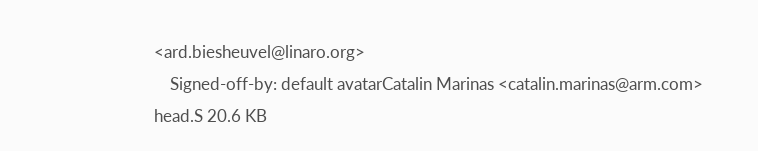<ard.biesheuvel@linaro.org>
    Signed-off-by: default avatarCatalin Marinas <catalin.marinas@arm.com>
head.S 20.6 KB